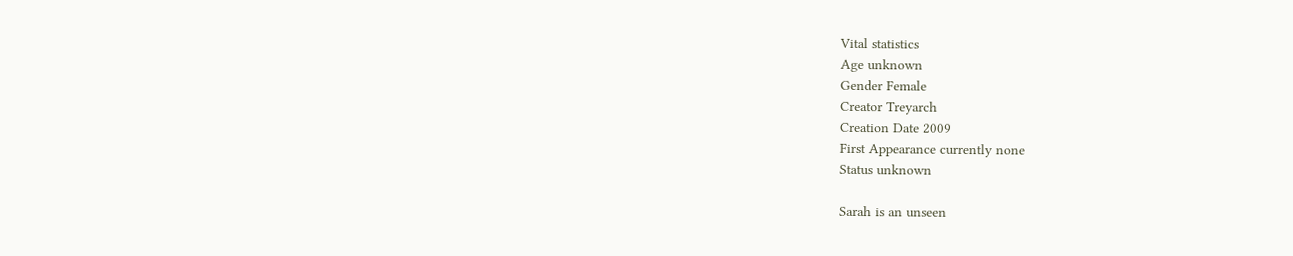Vital statistics
Age unknown
Gender Female
Creator Treyarch
Creation Date 2009
First Appearance currently none
Status unknown

Sarah is an unseen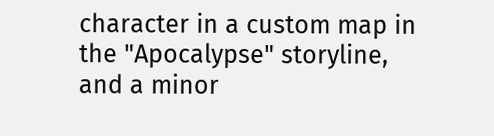character in a custom map in the "Apocalypse" storyline, and a minor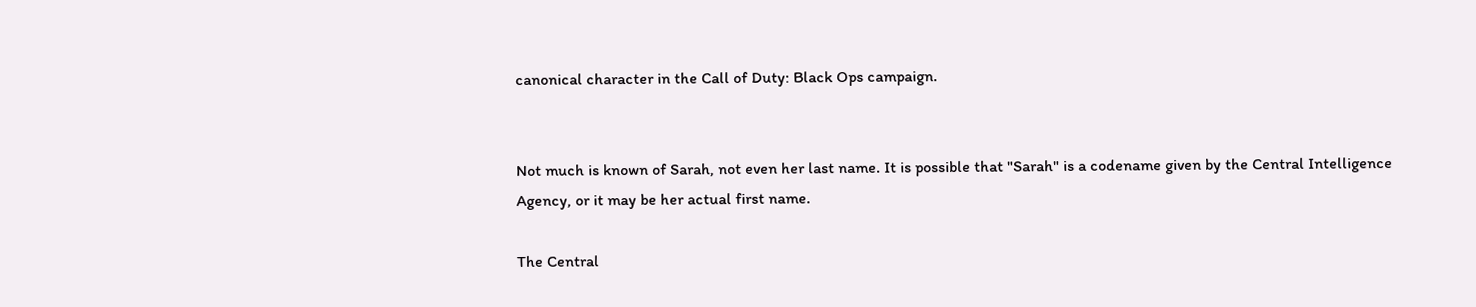canonical character in the Call of Duty: Black Ops campaign.


Not much is known of Sarah, not even her last name. It is possible that "Sarah" is a codename given by the Central Intelligence Agency, or it may be her actual first name.

The Central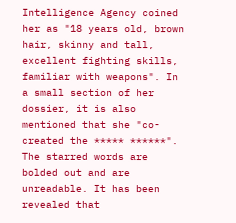Intelligence Agency coined her as "18 years old, brown hair, skinny and tall, excellent fighting skills, familiar with weapons". In a small section of her dossier, it is also mentioned that she "co-created the ***** ******". The starred words are bolded out and are unreadable. It has been revealed that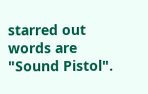starred out words are "Sound Pistol".